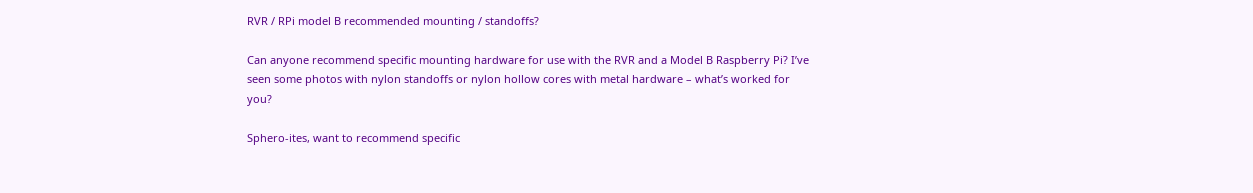RVR / RPi model B recommended mounting / standoffs?

Can anyone recommend specific mounting hardware for use with the RVR and a Model B Raspberry Pi? I’ve seen some photos with nylon standoffs or nylon hollow cores with metal hardware – what’s worked for you?

Sphero-ites, want to recommend specific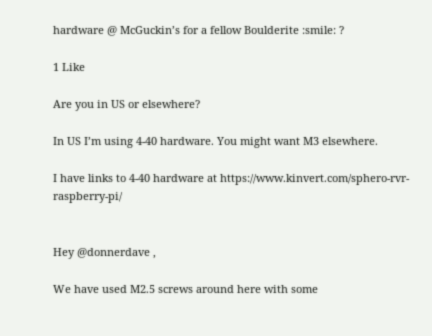hardware @ McGuckin’s for a fellow Boulderite :smile: ?

1 Like

Are you in US or elsewhere?

In US I’m using 4-40 hardware. You might want M3 elsewhere.

I have links to 4-40 hardware at https://www.kinvert.com/sphero-rvr-raspberry-pi/


Hey @donnerdave ,

We have used M2.5 screws around here with some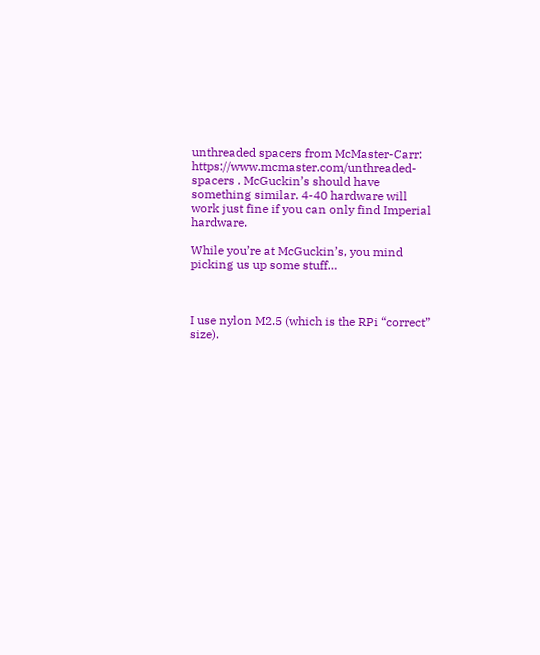unthreaded spacers from McMaster-Carr: https://www.mcmaster.com/unthreaded-spacers . McGuckin’s should have something similar. 4-40 hardware will work just fine if you can only find Imperial hardware.

While you’re at McGuckin’s, you mind picking us up some stuff…



I use nylon M2.5 (which is the RPi “correct” size).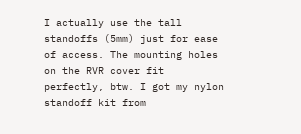I actually use the tall standoffs (5mm) just for ease of access. The mounting holes on the RVR cover fit perfectly, btw. I got my nylon standoff kit from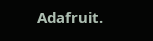Adafruit.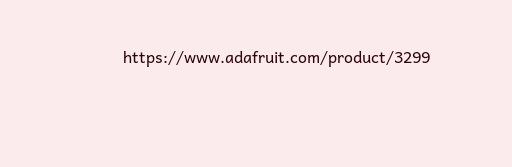https://www.adafruit.com/product/3299